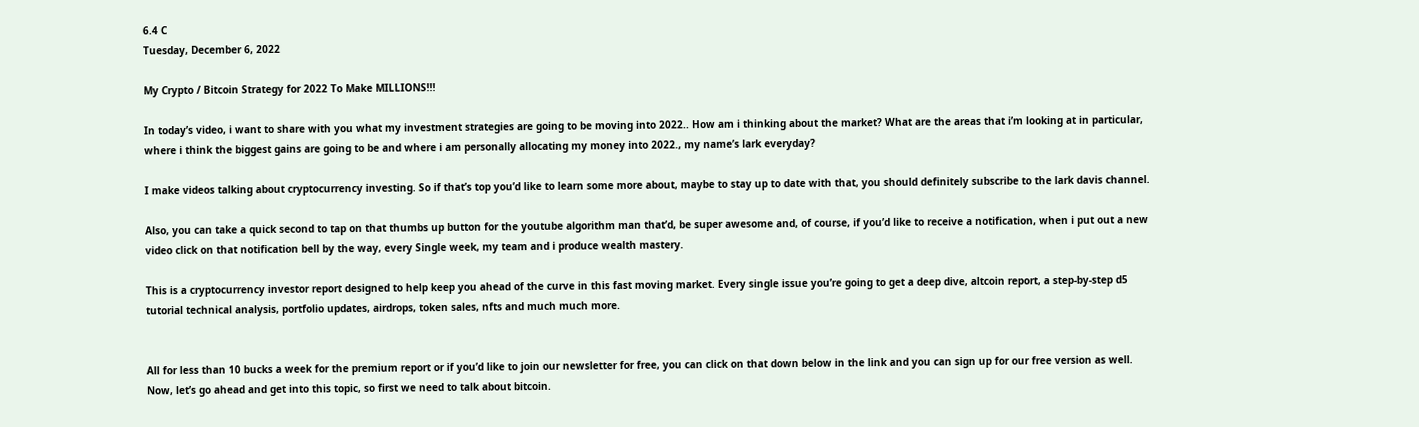6.4 C
Tuesday, December 6, 2022

My Crypto / Bitcoin Strategy for 2022 To Make MILLIONS!!!

In today’s video, i want to share with you what my investment strategies are going to be moving into 2022.. How am i thinking about the market? What are the areas that i’m looking at in particular, where i think the biggest gains are going to be and where i am personally allocating my money into 2022., my name’s lark everyday?

I make videos talking about cryptocurrency investing. So if that’s top you’d like to learn some more about, maybe to stay up to date with that, you should definitely subscribe to the lark davis channel.

Also, you can take a quick second to tap on that thumbs up button for the youtube algorithm man that’d, be super awesome and, of course, if you’d like to receive a notification, when i put out a new video click on that notification bell by the way, every Single week, my team and i produce wealth mastery.

This is a cryptocurrency investor report designed to help keep you ahead of the curve in this fast moving market. Every single issue you’re going to get a deep dive, altcoin report, a step-by-step d5 tutorial technical analysis, portfolio updates, airdrops, token sales, nfts and much much more.


All for less than 10 bucks a week for the premium report or if you’d like to join our newsletter for free, you can click on that down below in the link and you can sign up for our free version as well. Now, let’s go ahead and get into this topic, so first we need to talk about bitcoin.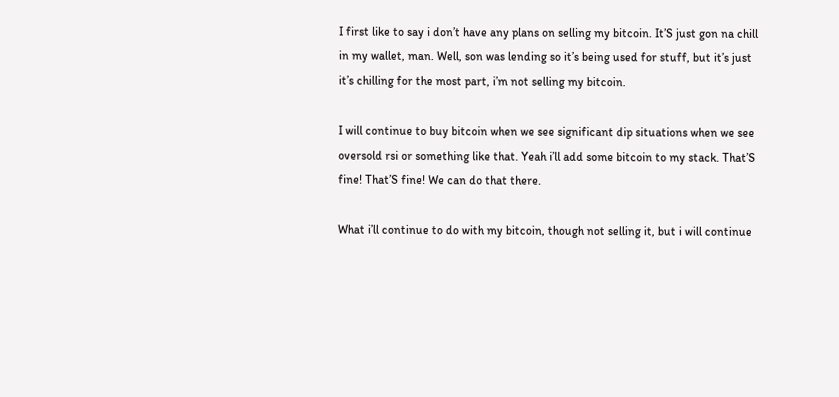I first like to say i don’t have any plans on selling my bitcoin. It’S just gon na chill in my wallet, man. Well, son was lending so it’s being used for stuff, but it’s just it’s chilling for the most part, i’m not selling my bitcoin.

I will continue to buy bitcoin when we see significant dip situations when we see oversold rsi or something like that. Yeah i’ll add some bitcoin to my stack. That’S fine! That’S fine! We can do that there.

What i’ll continue to do with my bitcoin, though not selling it, but i will continue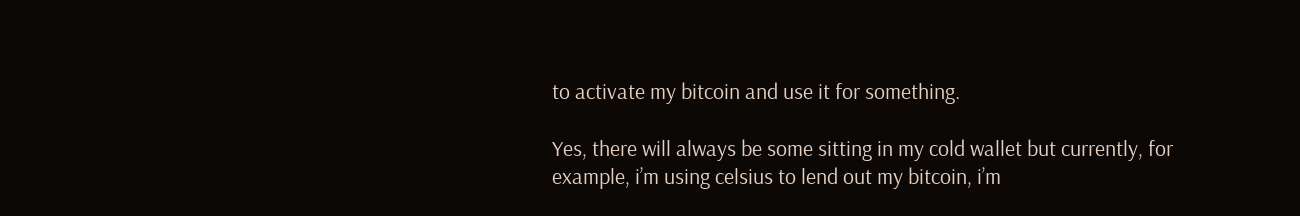to activate my bitcoin and use it for something.

Yes, there will always be some sitting in my cold wallet but currently, for example, i’m using celsius to lend out my bitcoin, i’m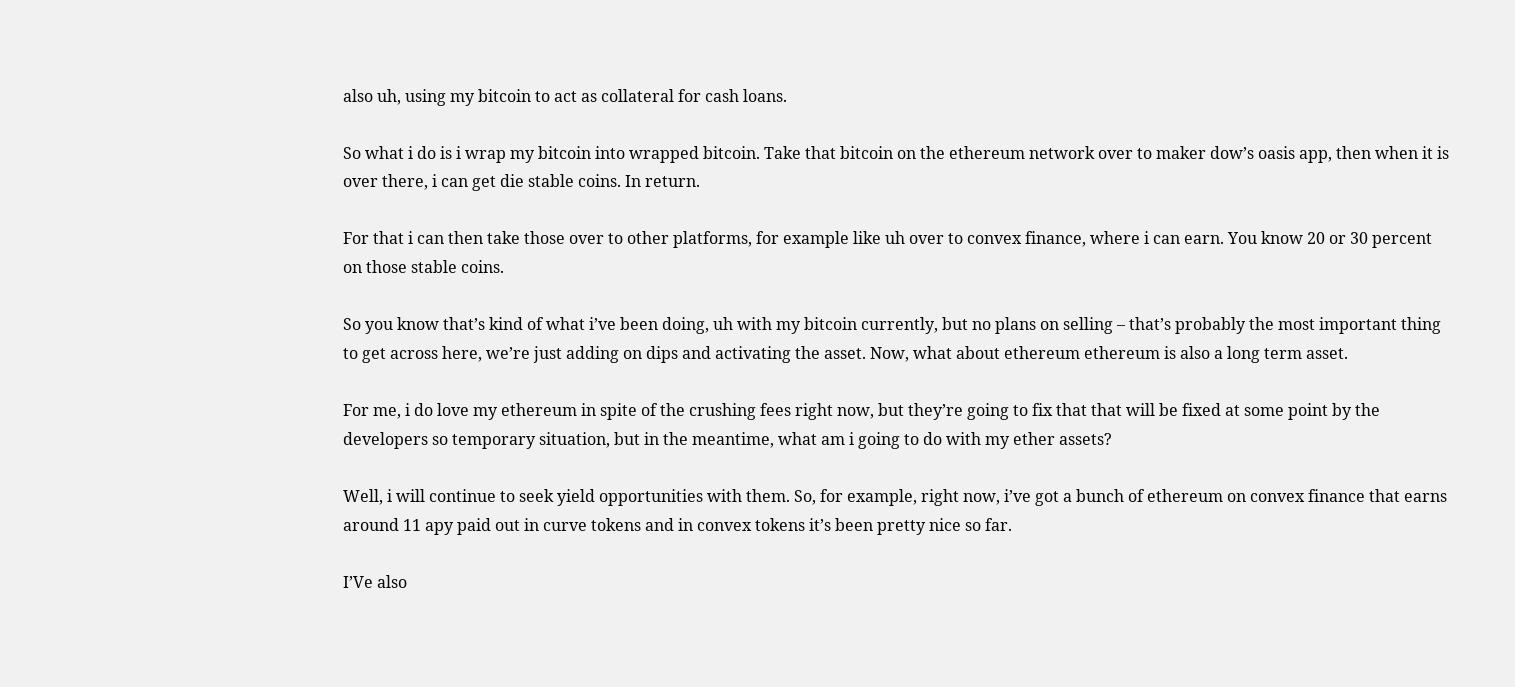also uh, using my bitcoin to act as collateral for cash loans.

So what i do is i wrap my bitcoin into wrapped bitcoin. Take that bitcoin on the ethereum network over to maker dow’s oasis app, then when it is over there, i can get die stable coins. In return.

For that i can then take those over to other platforms, for example like uh over to convex finance, where i can earn. You know 20 or 30 percent on those stable coins.

So you know that’s kind of what i’ve been doing, uh with my bitcoin currently, but no plans on selling – that’s probably the most important thing to get across here, we’re just adding on dips and activating the asset. Now, what about ethereum ethereum is also a long term asset.

For me, i do love my ethereum in spite of the crushing fees right now, but they’re going to fix that that will be fixed at some point by the developers so temporary situation, but in the meantime, what am i going to do with my ether assets?

Well, i will continue to seek yield opportunities with them. So, for example, right now, i’ve got a bunch of ethereum on convex finance that earns around 11 apy paid out in curve tokens and in convex tokens it’s been pretty nice so far.

I’Ve also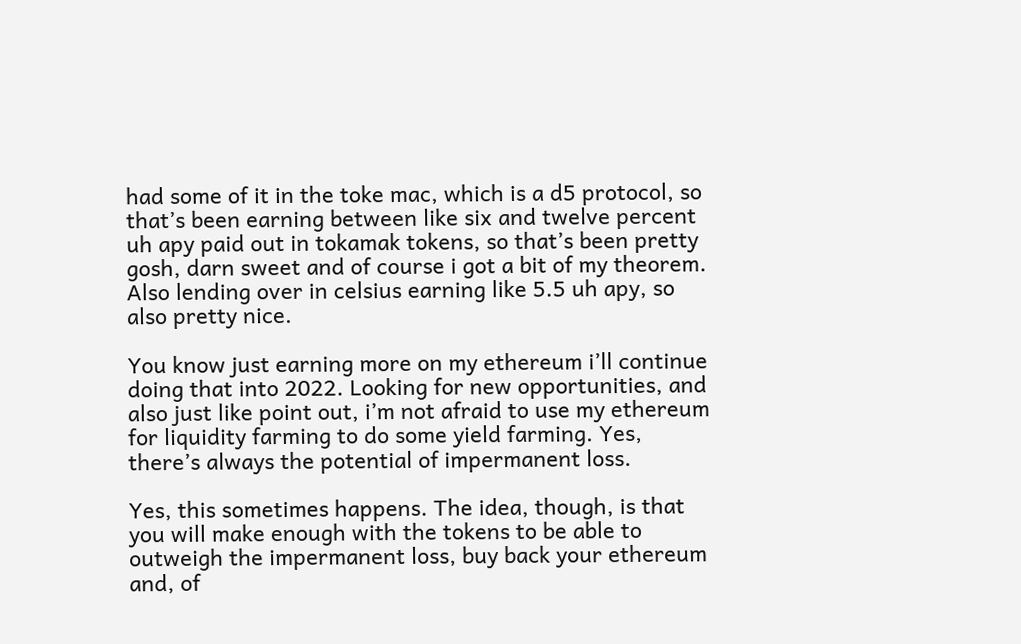had some of it in the toke mac, which is a d5 protocol, so that’s been earning between like six and twelve percent uh apy paid out in tokamak tokens, so that’s been pretty gosh, darn sweet and of course i got a bit of my theorem. Also lending over in celsius earning like 5.5 uh apy, so also pretty nice.

You know just earning more on my ethereum i’ll continue doing that into 2022. Looking for new opportunities, and also just like point out, i’m not afraid to use my ethereum for liquidity farming to do some yield farming. Yes, there’s always the potential of impermanent loss.

Yes, this sometimes happens. The idea, though, is that you will make enough with the tokens to be able to outweigh the impermanent loss, buy back your ethereum and, of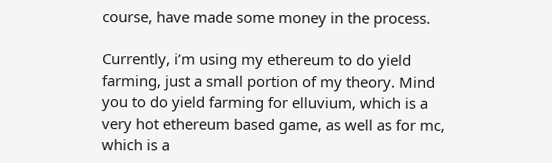course, have made some money in the process.

Currently, i’m using my ethereum to do yield farming, just a small portion of my theory. Mind you to do yield farming for elluvium, which is a very hot ethereum based game, as well as for mc, which is a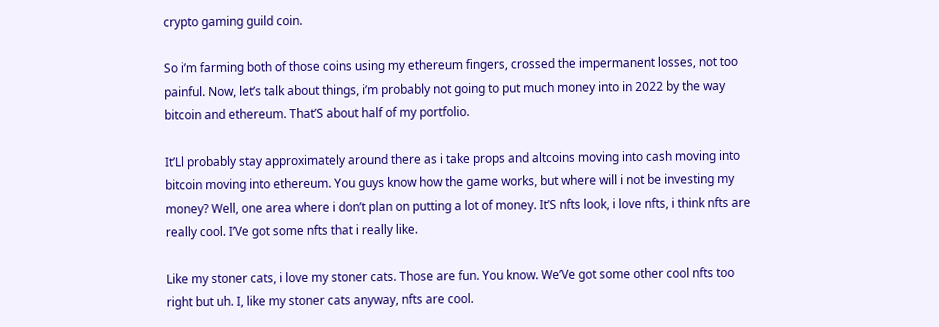crypto gaming guild coin.

So i’m farming both of those coins using my ethereum fingers, crossed the impermanent losses, not too painful. Now, let’s talk about things, i’m probably not going to put much money into in 2022 by the way bitcoin and ethereum. That’S about half of my portfolio.

It’Ll probably stay approximately around there as i take props and altcoins moving into cash moving into bitcoin moving into ethereum. You guys know how the game works, but where will i not be investing my money? Well, one area where i don’t plan on putting a lot of money. It’S nfts look, i love nfts, i think nfts are really cool. I’Ve got some nfts that i really like.

Like my stoner cats, i love my stoner cats. Those are fun. You know. We’Ve got some other cool nfts too right but uh. I, like my stoner cats anyway, nfts are cool.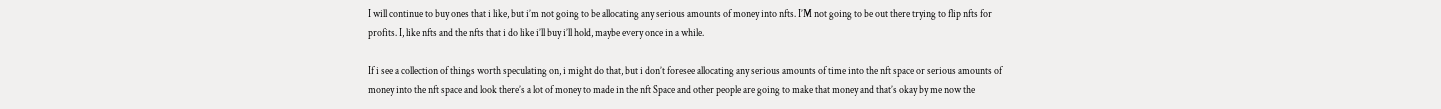I will continue to buy ones that i like, but i’m not going to be allocating any serious amounts of money into nfts. I’M not going to be out there trying to flip nfts for profits. I, like nfts and the nfts that i do like i’ll buy i’ll hold, maybe every once in a while.

If i see a collection of things worth speculating on, i might do that, but i don’t foresee allocating any serious amounts of time into the nft space or serious amounts of money into the nft space and look there’s a lot of money to made in the nft Space and other people are going to make that money and that’s okay by me now the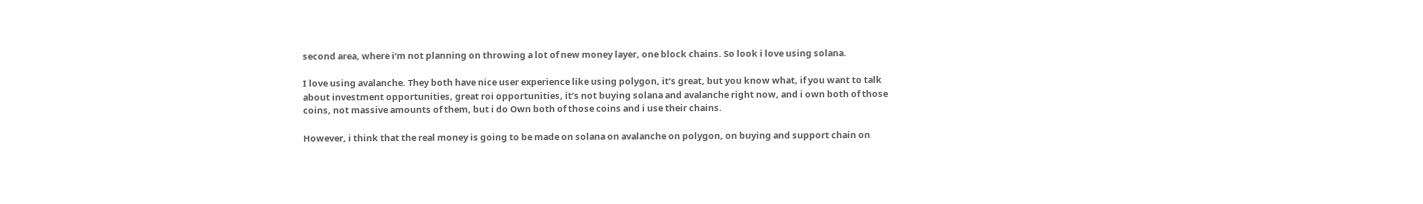second area, where i’m not planning on throwing a lot of new money layer, one block chains. So look i love using solana.

I love using avalanche. They both have nice user experience like using polygon, it’s great, but you know what, if you want to talk about investment opportunities, great roi opportunities, it’s not buying solana and avalanche right now, and i own both of those coins, not massive amounts of them, but i do Own both of those coins and i use their chains.

However, i think that the real money is going to be made on solana on avalanche on polygon, on buying and support chain on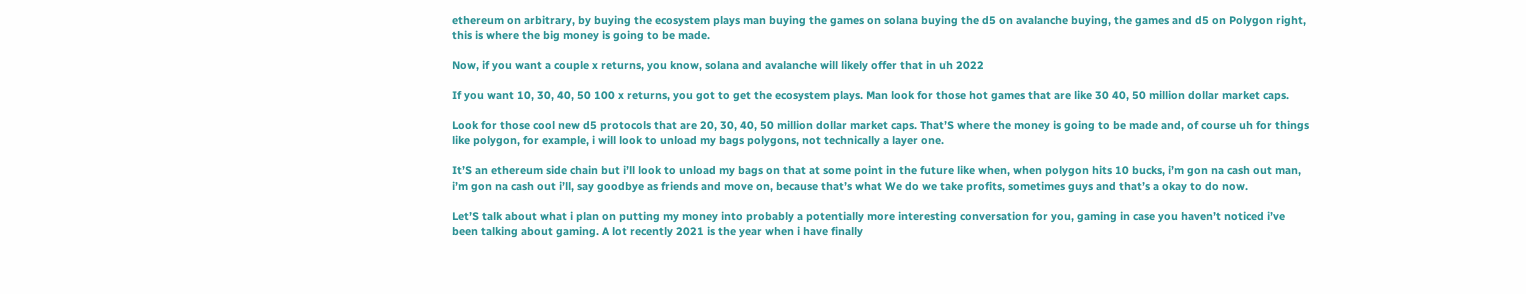ethereum on arbitrary, by buying the ecosystem plays man buying the games on solana buying the d5 on avalanche buying, the games and d5 on Polygon right, this is where the big money is going to be made.

Now, if you want a couple x returns, you know, solana and avalanche will likely offer that in uh 2022

If you want 10, 30, 40, 50 100 x returns, you got to get the ecosystem plays. Man look for those hot games that are like 30 40, 50 million dollar market caps.

Look for those cool new d5 protocols that are 20, 30, 40, 50 million dollar market caps. That’S where the money is going to be made and, of course uh for things like polygon, for example, i will look to unload my bags polygons, not technically a layer one.

It’S an ethereum side chain but i’ll look to unload my bags on that at some point in the future like when, when polygon hits 10 bucks, i’m gon na cash out man, i’m gon na cash out i’ll, say goodbye as friends and move on, because that’s what We do we take profits, sometimes guys and that’s a okay to do now.

Let’S talk about what i plan on putting my money into probably a potentially more interesting conversation for you, gaming in case you haven’t noticed i’ve been talking about gaming. A lot recently 2021 is the year when i have finally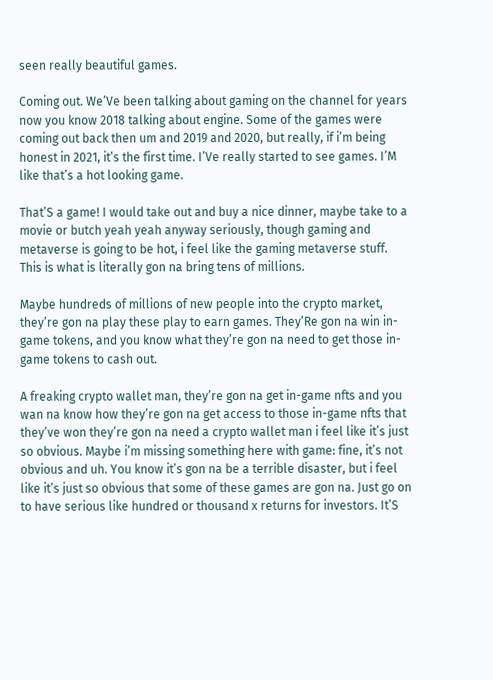seen really beautiful games.

Coming out. We’Ve been talking about gaming on the channel for years now you know 2018 talking about engine. Some of the games were coming out back then um and 2019 and 2020, but really, if i’m being honest in 2021, it’s the first time. I’Ve really started to see games. I’M like that’s a hot looking game.

That’S a game! I would take out and buy a nice dinner, maybe take to a movie or butch yeah yeah anyway seriously, though gaming and metaverse is going to be hot, i feel like the gaming metaverse stuff. This is what is literally gon na bring tens of millions.

Maybe hundreds of millions of new people into the crypto market, they’re gon na play these play to earn games. They’Re gon na win in-game tokens, and you know what they’re gon na need to get those in-game tokens to cash out.

A freaking crypto wallet man, they’re gon na get in-game nfts and you wan na know how they’re gon na get access to those in-game nfts that they’ve won they’re gon na need a crypto wallet man i feel like it’s just so obvious. Maybe i’m missing something here with game: fine, it’s not obvious and uh. You know it’s gon na be a terrible disaster, but i feel like it’s just so obvious that some of these games are gon na. Just go on to have serious like hundred or thousand x returns for investors. It’S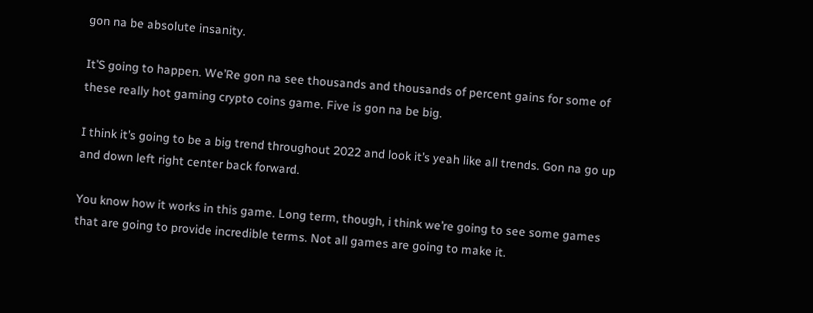gon na be absolute insanity.

It’S going to happen. We’Re gon na see thousands and thousands of percent gains for some of these really hot gaming crypto coins game. Five is gon na be big.

I think it’s going to be a big trend throughout 2022 and look it’s yeah like all trends. Gon na go up and down left right center back forward.

You know how it works in this game. Long term, though, i think we’re going to see some games that are going to provide incredible terms. Not all games are going to make it.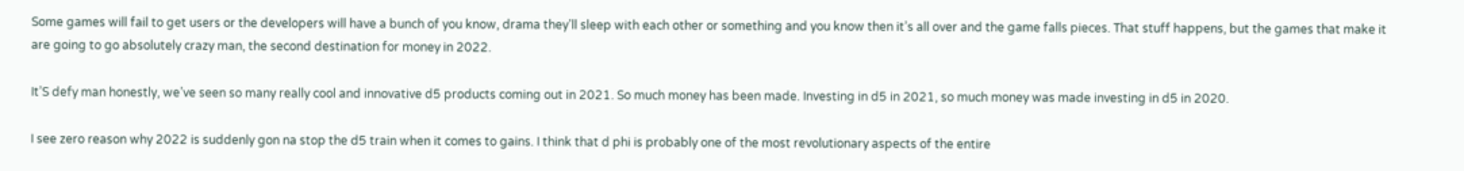Some games will fail to get users or the developers will have a bunch of you know, drama they’ll sleep with each other or something and you know then it’s all over and the game falls pieces. That stuff happens, but the games that make it are going to go absolutely crazy man, the second destination for money in 2022.

It’S defy man honestly, we’ve seen so many really cool and innovative d5 products coming out in 2021. So much money has been made. Investing in d5 in 2021, so much money was made investing in d5 in 2020.

I see zero reason why 2022 is suddenly gon na stop the d5 train when it comes to gains. I think that d phi is probably one of the most revolutionary aspects of the entire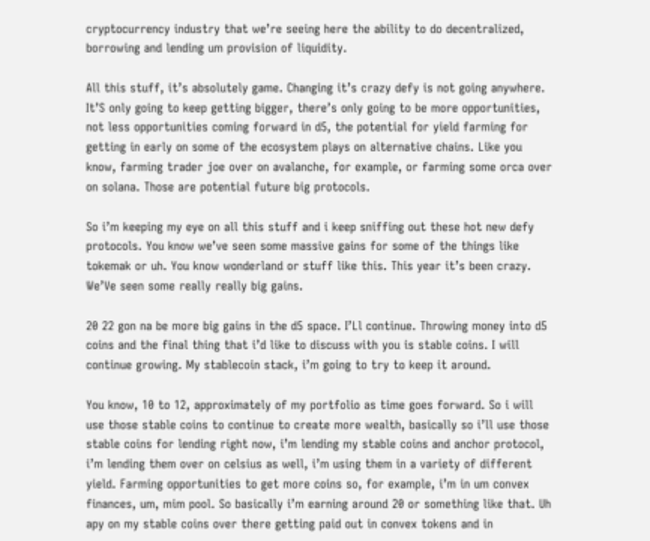cryptocurrency industry that we’re seeing here the ability to do decentralized, borrowing and lending um provision of liquidity.

All this stuff, it’s absolutely game. Changing it’s crazy defy is not going anywhere. It’S only going to keep getting bigger, there’s only going to be more opportunities, not less opportunities coming forward in d5, the potential for yield farming for getting in early on some of the ecosystem plays on alternative chains. Like you know, farming trader joe over on avalanche, for example, or farming some orca over on solana. Those are potential future big protocols.

So i’m keeping my eye on all this stuff and i keep sniffing out these hot new defy protocols. You know we’ve seen some massive gains for some of the things like tokemak or uh. You know wonderland or stuff like this. This year it’s been crazy. We’Ve seen some really really big gains.

20 22 gon na be more big gains in the d5 space. I’Ll continue. Throwing money into d5 coins and the final thing that i’d like to discuss with you is stable coins. I will continue growing. My stablecoin stack, i’m going to try to keep it around.

You know, 10 to 12, approximately of my portfolio as time goes forward. So i will use those stable coins to continue to create more wealth, basically so i’ll use those stable coins for lending right now, i’m lending my stable coins and anchor protocol, i’m lending them over on celsius as well, i’m using them in a variety of different yield. Farming opportunities to get more coins so, for example, i’m in um convex finances, um, mim pool. So basically i’m earning around 20 or something like that. Uh apy on my stable coins over there getting paid out in convex tokens and in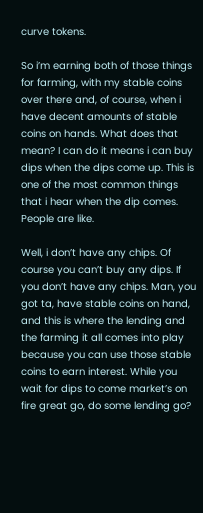curve tokens.

So i’m earning both of those things for farming, with my stable coins over there and, of course, when i have decent amounts of stable coins on hands. What does that mean? I can do it means i can buy dips when the dips come up. This is one of the most common things that i hear when the dip comes. People are like.

Well, i don’t have any chips. Of course you can’t buy any dips. If you don’t have any chips. Man, you got ta, have stable coins on hand, and this is where the lending and the farming it all comes into play because you can use those stable coins to earn interest. While you wait for dips to come market’s on fire great go, do some lending go?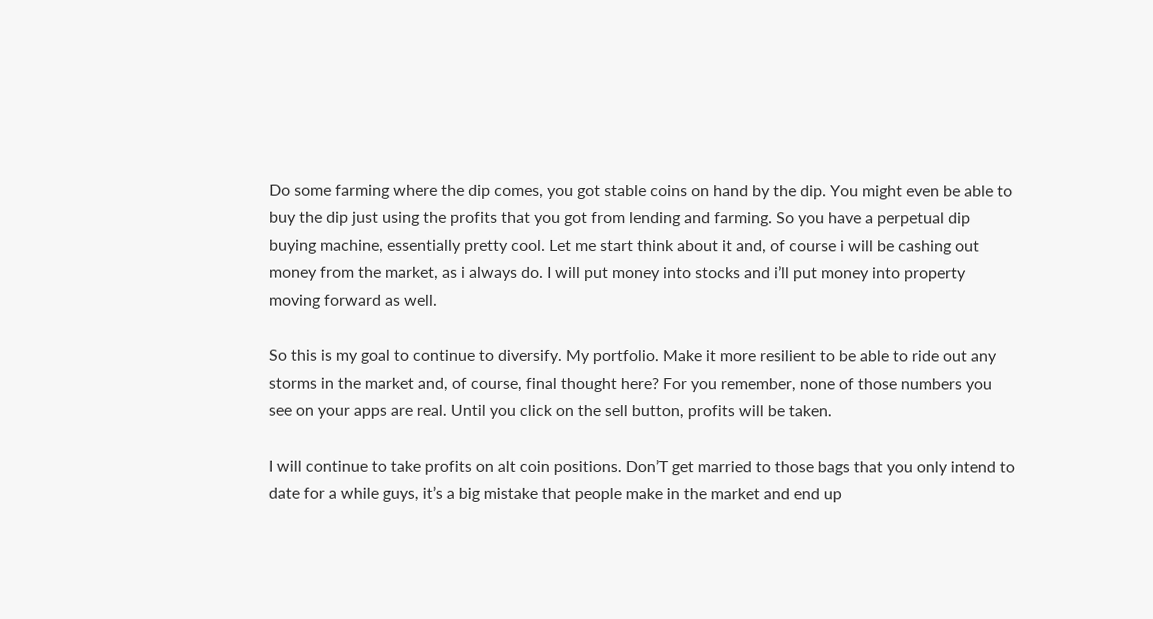Do some farming where the dip comes, you got stable coins on hand by the dip. You might even be able to buy the dip just using the profits that you got from lending and farming. So you have a perpetual dip buying machine, essentially pretty cool. Let me start think about it and, of course i will be cashing out money from the market, as i always do. I will put money into stocks and i’ll put money into property moving forward as well.

So this is my goal to continue to diversify. My portfolio. Make it more resilient to be able to ride out any storms in the market and, of course, final thought here? For you remember, none of those numbers you see on your apps are real. Until you click on the sell button, profits will be taken.

I will continue to take profits on alt coin positions. Don’T get married to those bags that you only intend to date for a while guys, it’s a big mistake that people make in the market and end up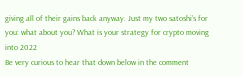giving all of their gains back anyway. Just my two satoshi’s for you: what about you? What is your strategy for crypto moving into 2022
Be very curious to hear that down below in the comment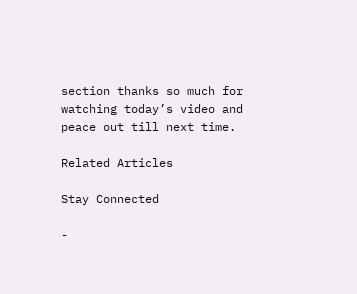section thanks so much for watching today’s video and peace out till next time.

Related Articles

Stay Connected

-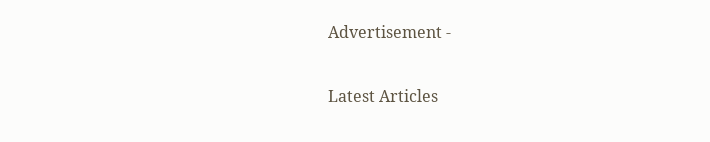Advertisement -

Latest Articles